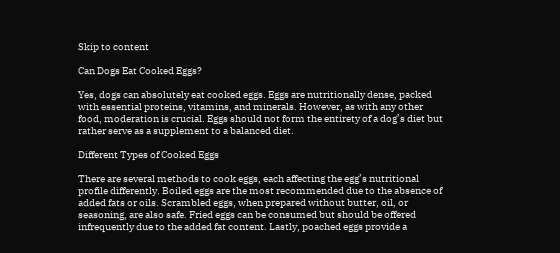Skip to content

Can Dogs Eat Cooked Eggs?

Yes, dogs can absolutely eat cooked eggs. Eggs are nutritionally dense, packed with essential proteins, vitamins, and minerals. However, as with any other food, moderation is crucial. Eggs should not form the entirety of a dog’s diet but rather serve as a supplement to a balanced diet.

Different Types of Cooked Eggs

There are several methods to cook eggs, each affecting the egg’s nutritional profile differently. Boiled eggs are the most recommended due to the absence of added fats or oils. Scrambled eggs, when prepared without butter, oil, or seasoning, are also safe. Fried eggs can be consumed but should be offered infrequently due to the added fat content. Lastly, poached eggs provide a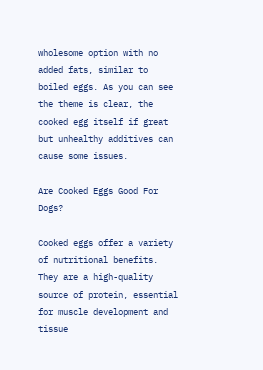wholesome option with no added fats, similar to boiled eggs. As you can see the theme is clear, the cooked egg itself if great but unhealthy additives can cause some issues.

Are Cooked Eggs Good For Dogs?

Cooked eggs offer a variety of nutritional benefits. They are a high-quality source of protein, essential for muscle development and tissue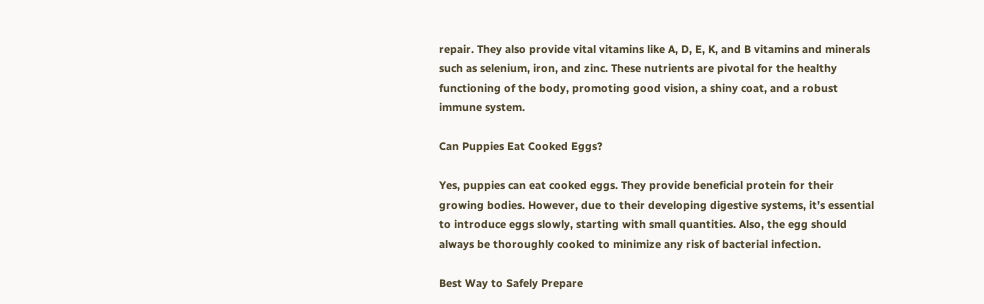repair. They also provide vital vitamins like A, D, E, K, and B vitamins and minerals such as selenium, iron, and zinc. These nutrients are pivotal for the healthy functioning of the body, promoting good vision, a shiny coat, and a robust immune system.

Can Puppies Eat Cooked Eggs?

Yes, puppies can eat cooked eggs. They provide beneficial protein for their growing bodies. However, due to their developing digestive systems, it’s essential to introduce eggs slowly, starting with small quantities. Also, the egg should always be thoroughly cooked to minimize any risk of bacterial infection.

Best Way to Safely Prepare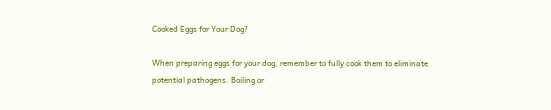Cooked Eggs for Your Dog?

When preparing eggs for your dog, remember to fully cook them to eliminate potential pathogens. Boiling or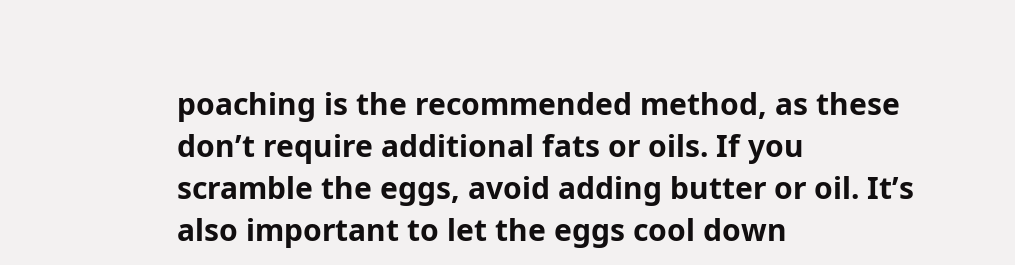poaching is the recommended method, as these don’t require additional fats or oils. If you scramble the eggs, avoid adding butter or oil. It’s also important to let the eggs cool down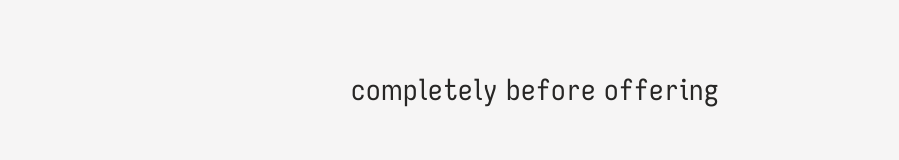completely before offering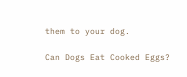them to your dog.

Can Dogs Eat Cooked Eggs?